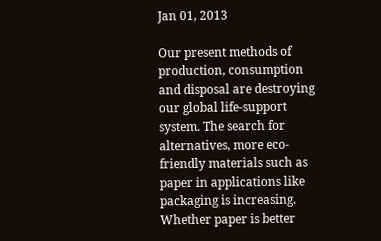Jan 01, 2013

Our present methods of production, consumption and disposal are destroying our global life-support system. The search for alternatives, more eco-friendly materials such as paper in applications like packaging is increasing. Whether paper is better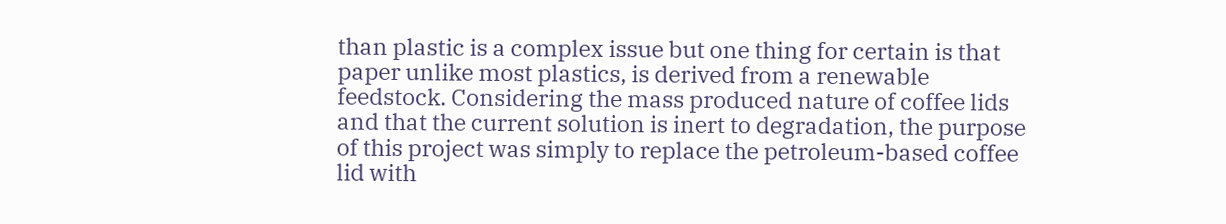than plastic is a complex issue but one thing for certain is that paper unlike most plastics, is derived from a renewable feedstock. Considering the mass produced nature of coffee lids and that the current solution is inert to degradation, the purpose of this project was simply to replace the petroleum-based coffee lid with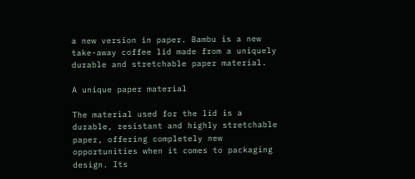a new version in paper. Bambu is a new take-away coffee lid made from a uniquely durable and stretchable paper material.

A unique paper material

The material used for the lid is a durable, resistant and highly stretchable paper, offering completely new opportunities when it comes to packaging design. Its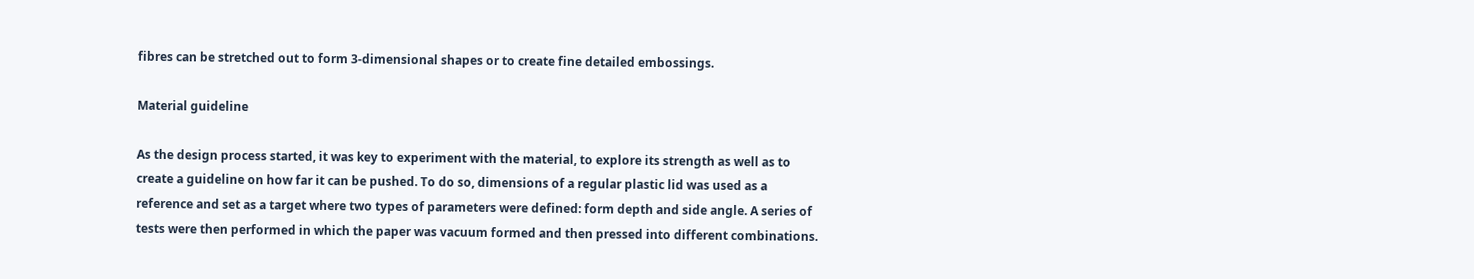fibres can be stretched out to form 3-dimensional shapes or to create fine detailed embossings.

Material guideline

As the design process started, it was key to experiment with the material, to explore its strength as well as to create a guideline on how far it can be pushed. To do so, dimensions of a regular plastic lid was used as a reference and set as a target where two types of parameters were defined: form depth and side angle. A series of tests were then performed in which the paper was vacuum formed and then pressed into different combinations.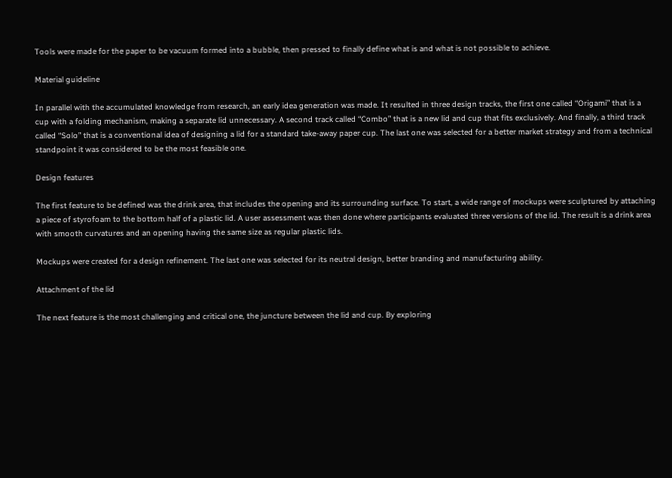Tools were made for the paper to be vacuum formed into a bubble, then pressed to finally define what is and what is not possible to achieve.

Material guideline

In parallel with the accumulated knowledge from research, an early idea generation was made. It resulted in three design tracks, the first one called “Origami” that is a cup with a folding mechanism, making a separate lid unnecessary. A second track called “Combo” that is a new lid and cup that fits exclusively. And finally, a third track called “Solo” that is a conventional idea of designing a lid for a standard take-away paper cup. The last one was selected for a better market strategy and from a technical standpoint it was considered to be the most feasible one.

Design features

The first feature to be defined was the drink area, that includes the opening and its surrounding surface. To start, a wide range of mockups were sculptured by attaching a piece of styrofoam to the bottom half of a plastic lid. A user assessment was then done where participants evaluated three versions of the lid. The result is a drink area with smooth curvatures and an opening having the same size as regular plastic lids.

Mockups were created for a design refinement. The last one was selected for its neutral design, better branding and manufacturing ability.

Attachment of the lid

The next feature is the most challenging and critical one, the juncture between the lid and cup. By exploring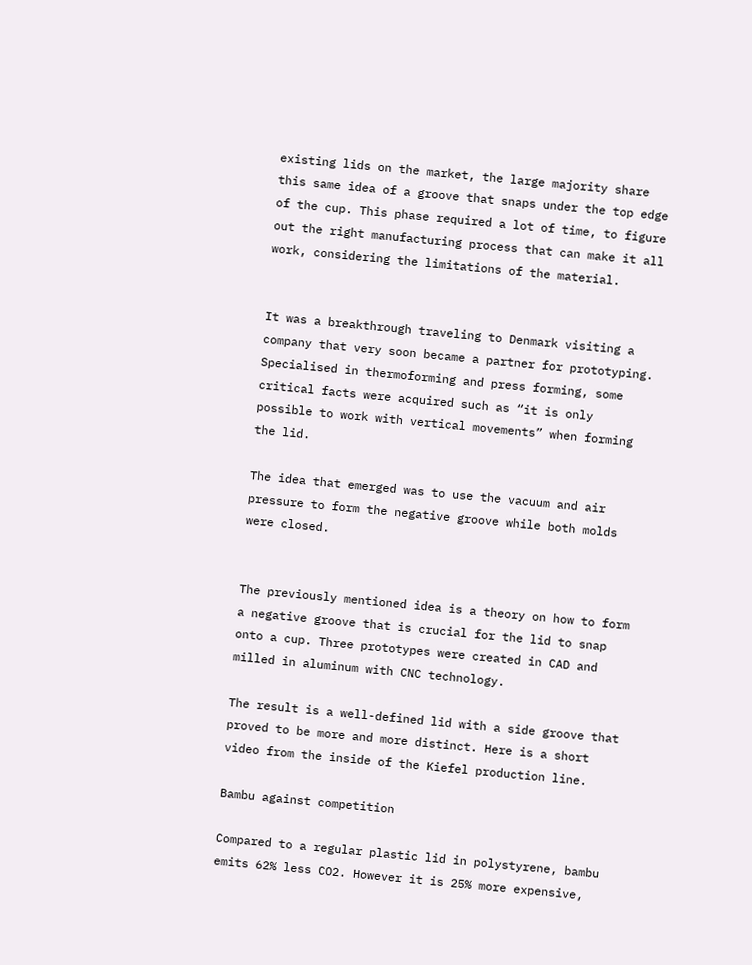existing lids on the market, the large majority share this same idea of a groove that snaps under the top edge of the cup. This phase required a lot of time, to figure out the right manufacturing process that can make it all work, considering the limitations of the material.


It was a breakthrough traveling to Denmark visiting a company that very soon became a partner for prototyping. Specialised in thermoforming and press forming, some critical facts were acquired such as “it is only possible to work with vertical movements” when forming the lid.

The idea that emerged was to use the vacuum and air pressure to form the negative groove while both molds were closed.


The previously mentioned idea is a theory on how to form a negative groove that is crucial for the lid to snap onto a cup. Three prototypes were created in CAD and milled in aluminum with CNC technology.

The result is a well-defined lid with a side groove that proved to be more and more distinct. Here is a short video from the inside of the Kiefel production line.

Bambu against competition

Compared to a regular plastic lid in polystyrene, bambu emits 62% less CO2. However it is 25% more expensive,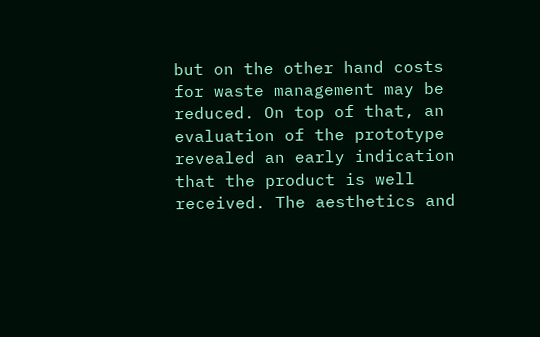but on the other hand costs for waste management may be reduced. On top of that, an evaluation of the prototype revealed an early indication that the product is well received. The aesthetics and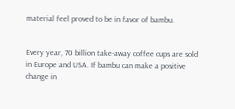material feel proved to be in favor of bambu.


Every year, 70 billion take-away coffee cups are sold in Europe and USA. If bambu can make a positive change in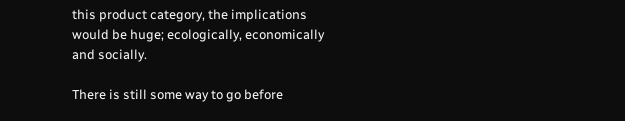this product category, the implications would be huge; ecologically, economically and socially.

There is still some way to go before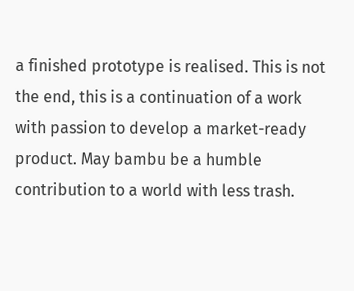a finished prototype is realised. This is not the end, this is a continuation of a work with passion to develop a market-ready product. May bambu be a humble contribution to a world with less trash.